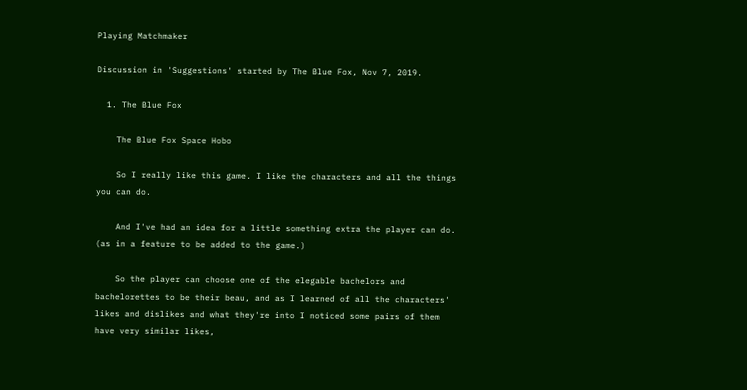Playing Matchmaker

Discussion in 'Suggestions' started by The Blue Fox, Nov 7, 2019.

  1. The Blue Fox

    The Blue Fox Space Hobo

    So I really like this game. I like the characters and all the things you can do.

    And I've had an idea for a little something extra the player can do. (as in a feature to be added to the game.)

    So the player can choose one of the elegable bachelors and bachelorettes to be their beau, and as I learned of all the characters' likes and dislikes and what they're into I noticed some pairs of them have very similar likes,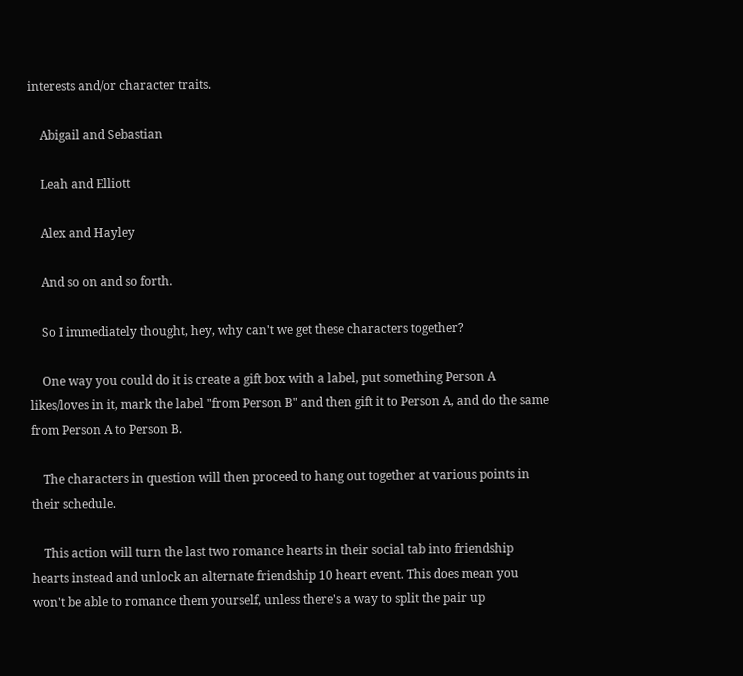interests and/or character traits.

    Abigail and Sebastian

    Leah and Elliott

    Alex and Hayley

    And so on and so forth.

    So I immediately thought, hey, why can't we get these characters together?

    One way you could do it is create a gift box with a label, put something Person A likes/loves in it, mark the label "from Person B" and then gift it to Person A, and do the same from Person A to Person B.

    The characters in question will then proceed to hang out together at various points in their schedule.

    This action will turn the last two romance hearts in their social tab into friendship hearts instead and unlock an alternate friendship 10 heart event. This does mean you won't be able to romance them yourself, unless there's a way to split the pair up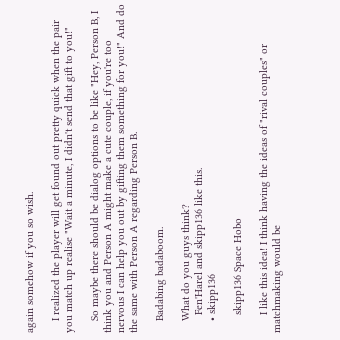again somehow if you so wish.

    I realized the player will get found out pretty quick when the pair you match up realise "Wait a minute, I didn't send that gift to you!"

    So maybe there should be dialog options to be like "Hey, Person B, I think you and Person A might make a cute couple, if you're too nervous I can help you out by gifting them something for you!" And do the same with Person A regarding Person B.

    Badabing badaboom.

    What do you guys think?
      Fen'Harel and skipp136 like this.
    • skipp136

      skipp136 Space Hobo

      I like this idea! I think having the ideas of "rival couples" or matchmaking would be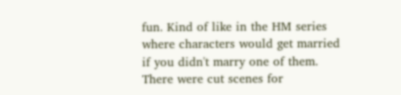fun. Kind of like in the HM series where characters would get married if you didn't marry one of them. There were cut scenes for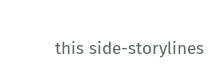this side-storylines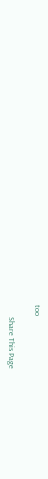too

      Share This Page